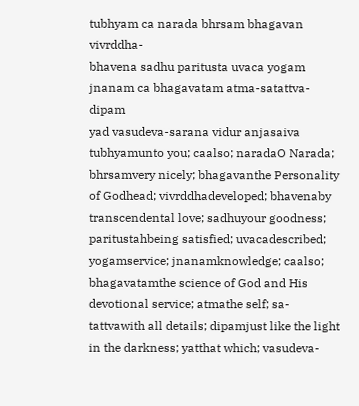tubhyam ca narada bhrsam bhagavan vivrddha-
bhavena sadhu paritusta uvaca yogam
jnanam ca bhagavatam atma-satattva-dipam
yad vasudeva-sarana vidur anjasaiva
tubhyamunto you; caalso; naradaO Narada; bhrsamvery nicely; bhagavanthe Personality of Godhead; vivrddhadeveloped; bhavenaby transcendental love; sadhuyour goodness; paritustahbeing satisfied; uvacadescribed; yogamservice; jnanamknowledge; caalso; bhagavatamthe science of God and His devotional service; atmathe self; sa-tattvawith all details; dipamjust like the light in the darkness; yatthat which; vasudeva-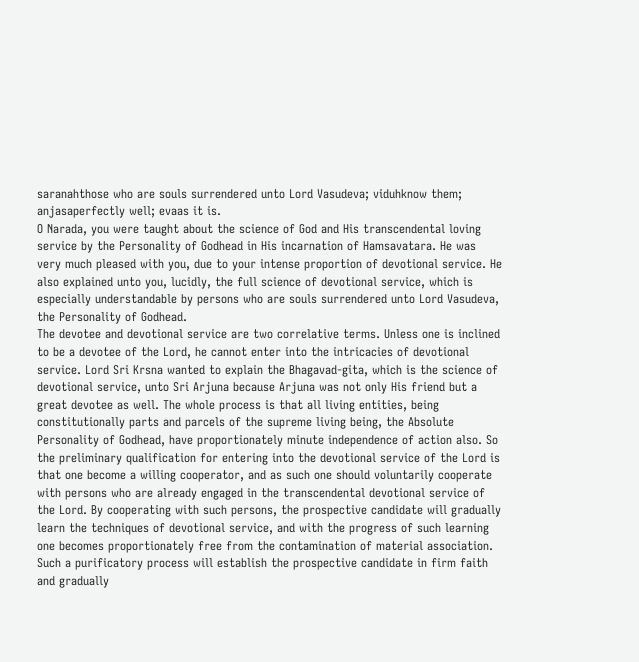saranahthose who are souls surrendered unto Lord Vasudeva; viduhknow them; anjasaperfectly well; evaas it is.
O Narada, you were taught about the science of God and His transcendental loving service by the Personality of Godhead in His incarnation of Hamsavatara. He was very much pleased with you, due to your intense proportion of devotional service. He also explained unto you, lucidly, the full science of devotional service, which is especially understandable by persons who are souls surrendered unto Lord Vasudeva, the Personality of Godhead.
The devotee and devotional service are two correlative terms. Unless one is inclined to be a devotee of the Lord, he cannot enter into the intricacies of devotional service. Lord Sri Krsna wanted to explain the Bhagavad-gita, which is the science of devotional service, unto Sri Arjuna because Arjuna was not only His friend but a great devotee as well. The whole process is that all living entities, being constitutionally parts and parcels of the supreme living being, the Absolute Personality of Godhead, have proportionately minute independence of action also. So the preliminary qualification for entering into the devotional service of the Lord is that one become a willing cooperator, and as such one should voluntarily cooperate with persons who are already engaged in the transcendental devotional service of the Lord. By cooperating with such persons, the prospective candidate will gradually learn the techniques of devotional service, and with the progress of such learning one becomes proportionately free from the contamination of material association. Such a purificatory process will establish the prospective candidate in firm faith and gradually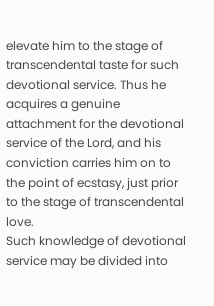elevate him to the stage of transcendental taste for such devotional service. Thus he acquires a genuine attachment for the devotional service of the Lord, and his conviction carries him on to the point of ecstasy, just prior to the stage of transcendental love.
Such knowledge of devotional service may be divided into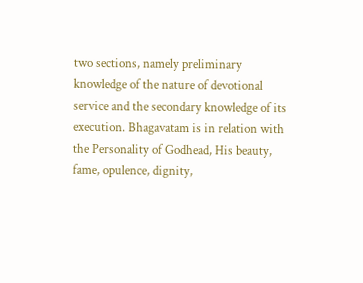two sections, namely preliminary knowledge of the nature of devotional service and the secondary knowledge of its execution. Bhagavatam is in relation with the Personality of Godhead, His beauty, fame, opulence, dignity,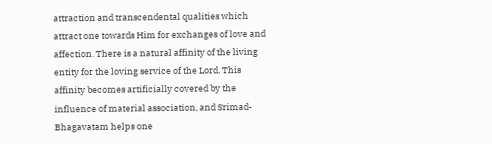attraction and transcendental qualities which attract one towards Him for exchanges of love and affection. There is a natural affinity of the living entity for the loving service of the Lord. This affinity becomes artificially covered by the influence of material association, and Srimad-Bhagavatam helps one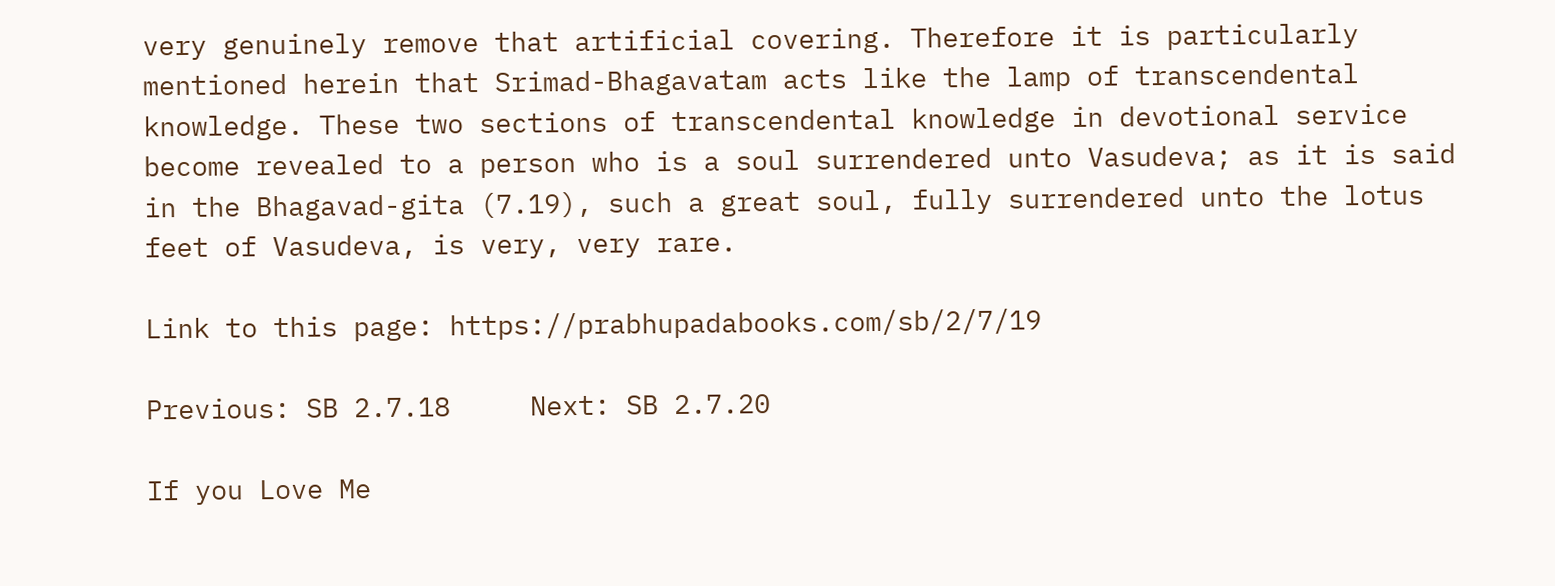very genuinely remove that artificial covering. Therefore it is particularly mentioned herein that Srimad-Bhagavatam acts like the lamp of transcendental knowledge. These two sections of transcendental knowledge in devotional service become revealed to a person who is a soul surrendered unto Vasudeva; as it is said in the Bhagavad-gita (7.19), such a great soul, fully surrendered unto the lotus feet of Vasudeva, is very, very rare.

Link to this page: https://prabhupadabooks.com/sb/2/7/19

Previous: SB 2.7.18     Next: SB 2.7.20

If you Love Me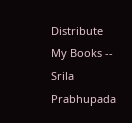Distribute My Books -- Srila Prabhupada